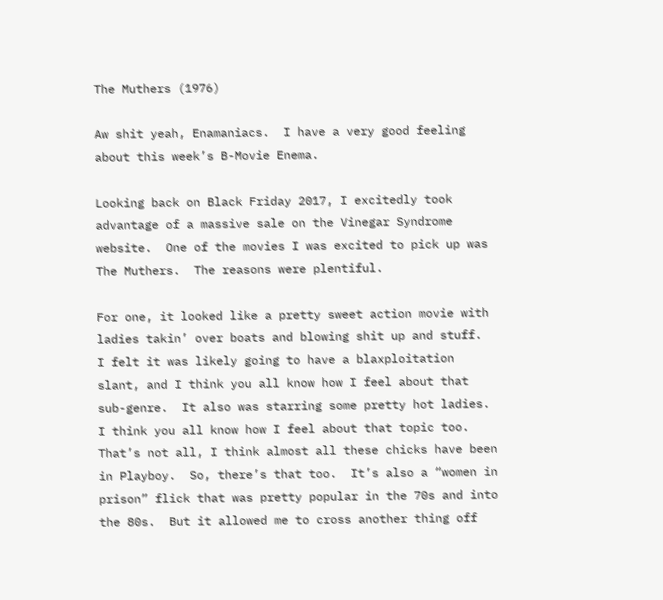The Muthers (1976)

Aw shit yeah, Enamaniacs.  I have a very good feeling about this week’s B-Movie Enema.

Looking back on Black Friday 2017, I excitedly took advantage of a massive sale on the Vinegar Syndrome website.  One of the movies I was excited to pick up was The Muthers.  The reasons were plentiful.

For one, it looked like a pretty sweet action movie with ladies takin’ over boats and blowing shit up and stuff.  I felt it was likely going to have a blaxploitation slant, and I think you all know how I feel about that sub-genre.  It also was starring some pretty hot ladies.  I think you all know how I feel about that topic too.  That’s not all, I think almost all these chicks have been in Playboy.  So, there’s that too.  It’s also a “women in prison” flick that was pretty popular in the 70s and into the 80s.  But it allowed me to cross another thing off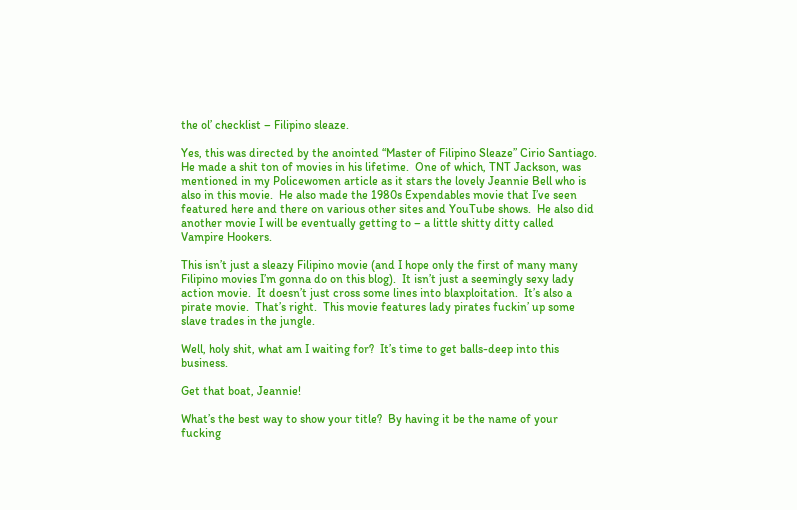the ol’ checklist – Filipino sleaze.

Yes, this was directed by the anointed “Master of Filipino Sleaze” Cirio Santiago.  He made a shit ton of movies in his lifetime.  One of which, TNT Jackson, was mentioned in my Policewomen article as it stars the lovely Jeannie Bell who is also in this movie.  He also made the 1980s Expendables movie that I’ve seen featured here and there on various other sites and YouTube shows.  He also did another movie I will be eventually getting to – a little shitty ditty called Vampire Hookers.

This isn’t just a sleazy Filipino movie (and I hope only the first of many many Filipino movies I’m gonna do on this blog).  It isn’t just a seemingly sexy lady action movie.  It doesn’t just cross some lines into blaxploitation.  It’s also a pirate movie.  That’s right.  This movie features lady pirates fuckin’ up some slave trades in the jungle.

Well, holy shit, what am I waiting for?  It’s time to get balls-deep into this business.

Get that boat, Jeannie!

What’s the best way to show your title?  By having it be the name of your fucking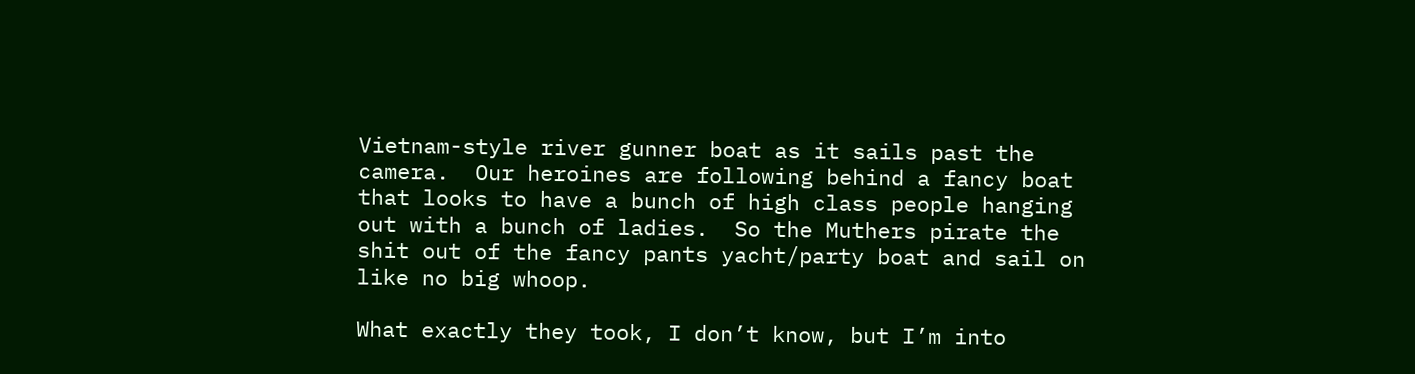Vietnam-style river gunner boat as it sails past the camera.  Our heroines are following behind a fancy boat that looks to have a bunch of high class people hanging out with a bunch of ladies.  So the Muthers pirate the shit out of the fancy pants yacht/party boat and sail on like no big whoop.

What exactly they took, I don’t know, but I’m into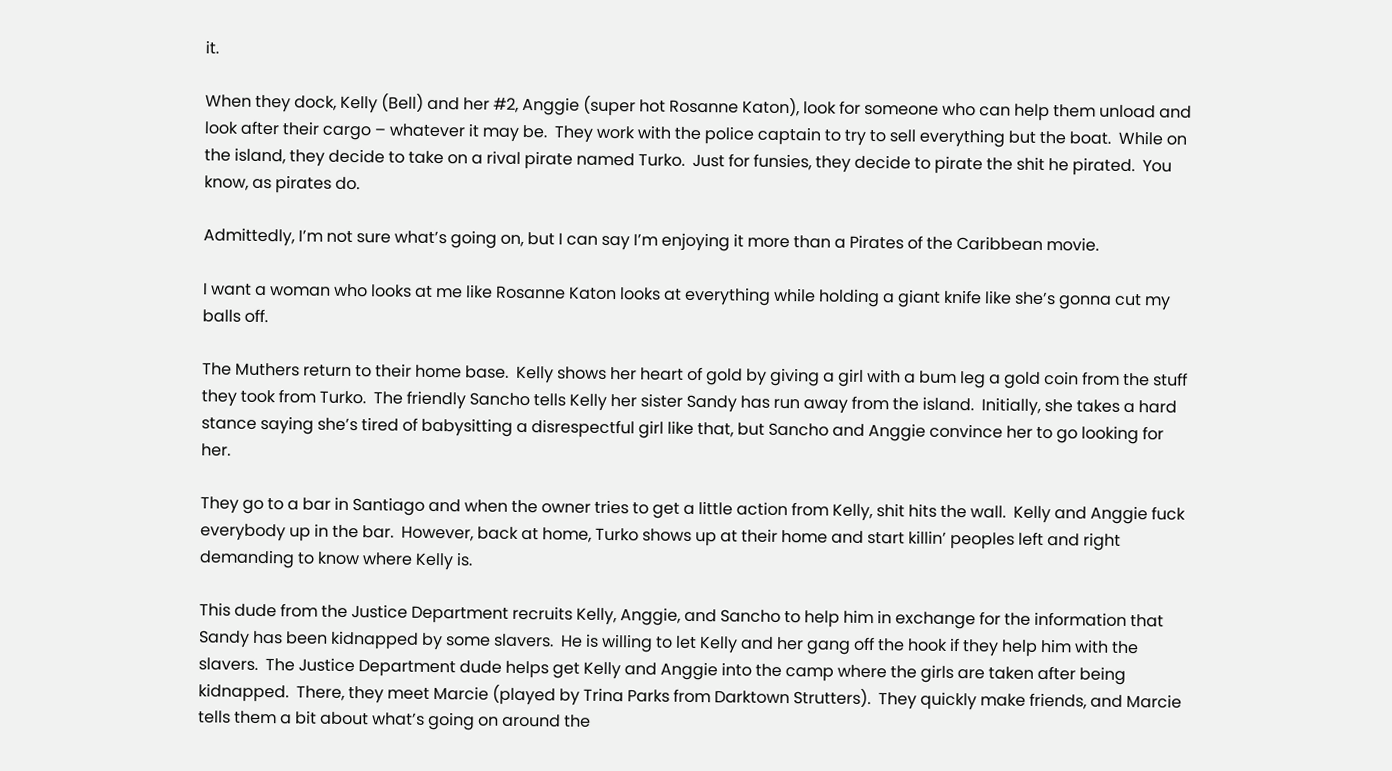it.

When they dock, Kelly (Bell) and her #2, Anggie (super hot Rosanne Katon), look for someone who can help them unload and look after their cargo – whatever it may be.  They work with the police captain to try to sell everything but the boat.  While on the island, they decide to take on a rival pirate named Turko.  Just for funsies, they decide to pirate the shit he pirated.  You know, as pirates do.

Admittedly, I’m not sure what’s going on, but I can say I’m enjoying it more than a Pirates of the Caribbean movie.

I want a woman who looks at me like Rosanne Katon looks at everything while holding a giant knife like she’s gonna cut my balls off.

The Muthers return to their home base.  Kelly shows her heart of gold by giving a girl with a bum leg a gold coin from the stuff they took from Turko.  The friendly Sancho tells Kelly her sister Sandy has run away from the island.  Initially, she takes a hard stance saying she’s tired of babysitting a disrespectful girl like that, but Sancho and Anggie convince her to go looking for her.

They go to a bar in Santiago and when the owner tries to get a little action from Kelly, shit hits the wall.  Kelly and Anggie fuck everybody up in the bar.  However, back at home, Turko shows up at their home and start killin’ peoples left and right demanding to know where Kelly is.

This dude from the Justice Department recruits Kelly, Anggie, and Sancho to help him in exchange for the information that Sandy has been kidnapped by some slavers.  He is willing to let Kelly and her gang off the hook if they help him with the slavers.  The Justice Department dude helps get Kelly and Anggie into the camp where the girls are taken after being kidnapped.  There, they meet Marcie (played by Trina Parks from Darktown Strutters).  They quickly make friends, and Marcie tells them a bit about what’s going on around the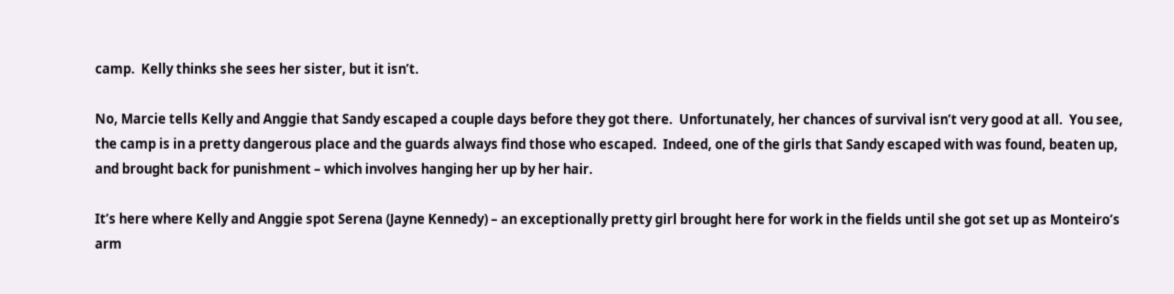camp.  Kelly thinks she sees her sister, but it isn’t.

No, Marcie tells Kelly and Anggie that Sandy escaped a couple days before they got there.  Unfortunately, her chances of survival isn’t very good at all.  You see, the camp is in a pretty dangerous place and the guards always find those who escaped.  Indeed, one of the girls that Sandy escaped with was found, beaten up, and brought back for punishment – which involves hanging her up by her hair.

It’s here where Kelly and Anggie spot Serena (Jayne Kennedy) – an exceptionally pretty girl brought here for work in the fields until she got set up as Monteiro’s arm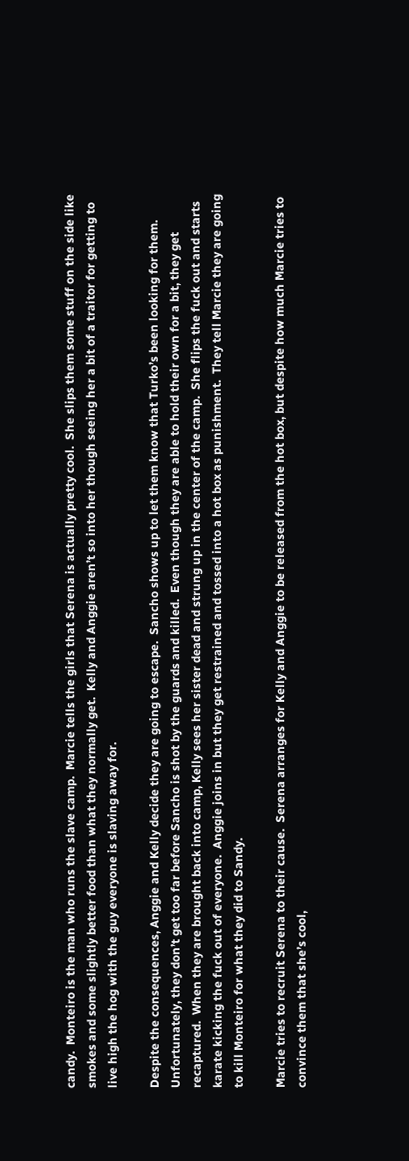candy.  Monteiro is the man who runs the slave camp.  Marcie tells the girls that Serena is actually pretty cool.  She slips them some stuff on the side like smokes and some slightly better food than what they normally get.  Kelly and Anggie aren’t so into her though seeing her a bit of a traitor for getting to live high the hog with the guy everyone is slaving away for.

Despite the consequences, Anggie and Kelly decide they are going to escape.  Sancho shows up to let them know that Turko’s been looking for them.  Unfortunately, they don’t get too far before Sancho is shot by the guards and killed.  Even though they are able to hold their own for a bit, they get recaptured.  When they are brought back into camp, Kelly sees her sister dead and strung up in the center of the camp.  She flips the fuck out and starts karate kicking the fuck out of everyone.  Anggie joins in but they get restrained and tossed into a hot box as punishment.  They tell Marcie they are going to kill Monteiro for what they did to Sandy.

Marcie tries to recruit Serena to their cause.  Serena arranges for Kelly and Anggie to be released from the hot box, but despite how much Marcie tries to convince them that she’s cool,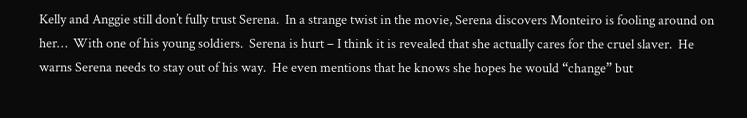Kelly and Anggie still don’t fully trust Serena.  In a strange twist in the movie, Serena discovers Monteiro is fooling around on her…  With one of his young soldiers.  Serena is hurt – I think it is revealed that she actually cares for the cruel slaver.  He warns Serena needs to stay out of his way.  He even mentions that he knows she hopes he would “change” but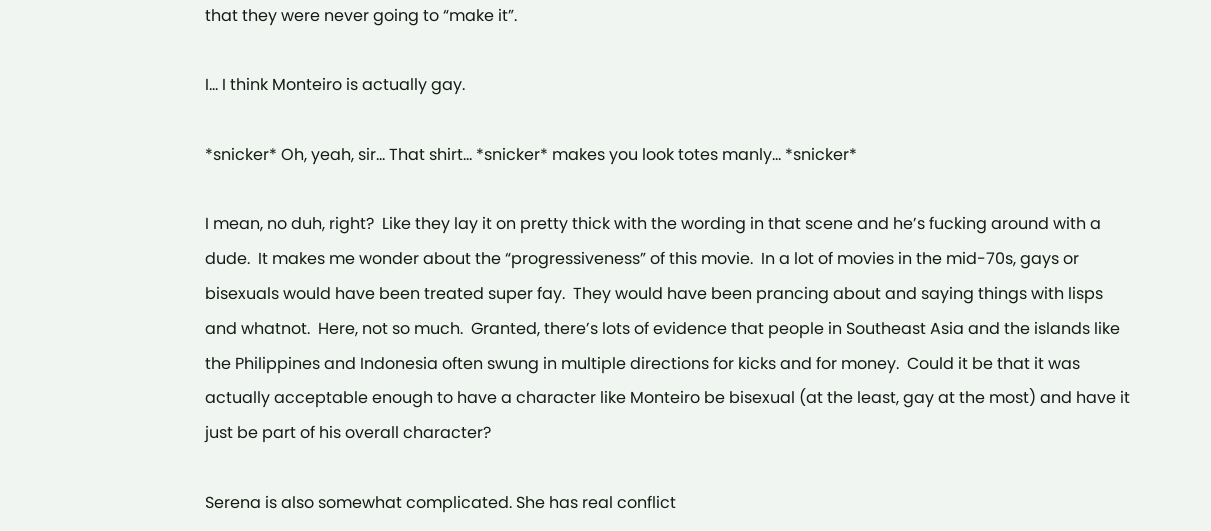that they were never going to “make it”.

I… I think Monteiro is actually gay.

*snicker* Oh, yeah, sir… That shirt… *snicker* makes you look totes manly… *snicker*

I mean, no duh, right?  Like they lay it on pretty thick with the wording in that scene and he’s fucking around with a dude.  It makes me wonder about the “progressiveness” of this movie.  In a lot of movies in the mid-70s, gays or bisexuals would have been treated super fay.  They would have been prancing about and saying things with lisps and whatnot.  Here, not so much.  Granted, there’s lots of evidence that people in Southeast Asia and the islands like the Philippines and Indonesia often swung in multiple directions for kicks and for money.  Could it be that it was actually acceptable enough to have a character like Monteiro be bisexual (at the least, gay at the most) and have it just be part of his overall character?

Serena is also somewhat complicated. She has real conflict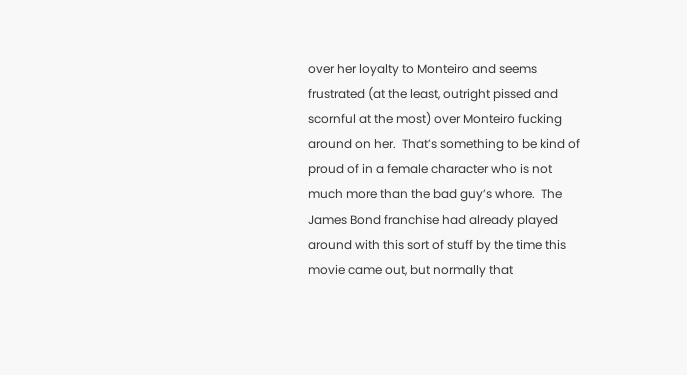over her loyalty to Monteiro and seems frustrated (at the least, outright pissed and scornful at the most) over Monteiro fucking around on her.  That’s something to be kind of proud of in a female character who is not much more than the bad guy’s whore.  The James Bond franchise had already played around with this sort of stuff by the time this movie came out, but normally that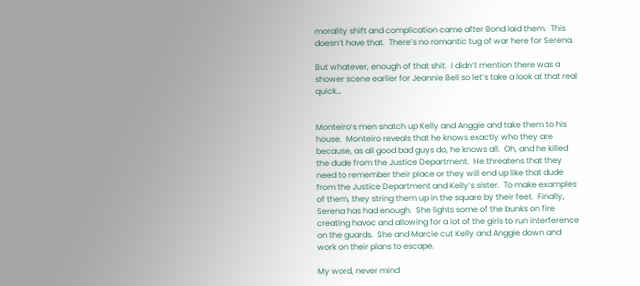morality shift and complication came after Bond laid them.  This doesn’t have that.  There’s no romantic tug of war here for Serena.

But whatever, enough of that shit.  I didn’t mention there was a shower scene earlier for Jeannie Bell so let’s take a look at that real quick…


Monteiro’s men snatch up Kelly and Anggie and take them to his house.  Monteiro reveals that he knows exactly who they are because, as all good bad guys do, he knows all.  Oh, and he killed the dude from the Justice Department.  He threatens that they need to remember their place or they will end up like that dude from the Justice Department and Kelly’s sister.  To make examples of them, they string them up in the square by their feet.  Finally, Serena has had enough.  She lights some of the bunks on fire creating havoc and allowing for a lot of the girls to run interference on the guards.  She and Marcie cut Kelly and Anggie down and work on their plans to escape.

My word, never mind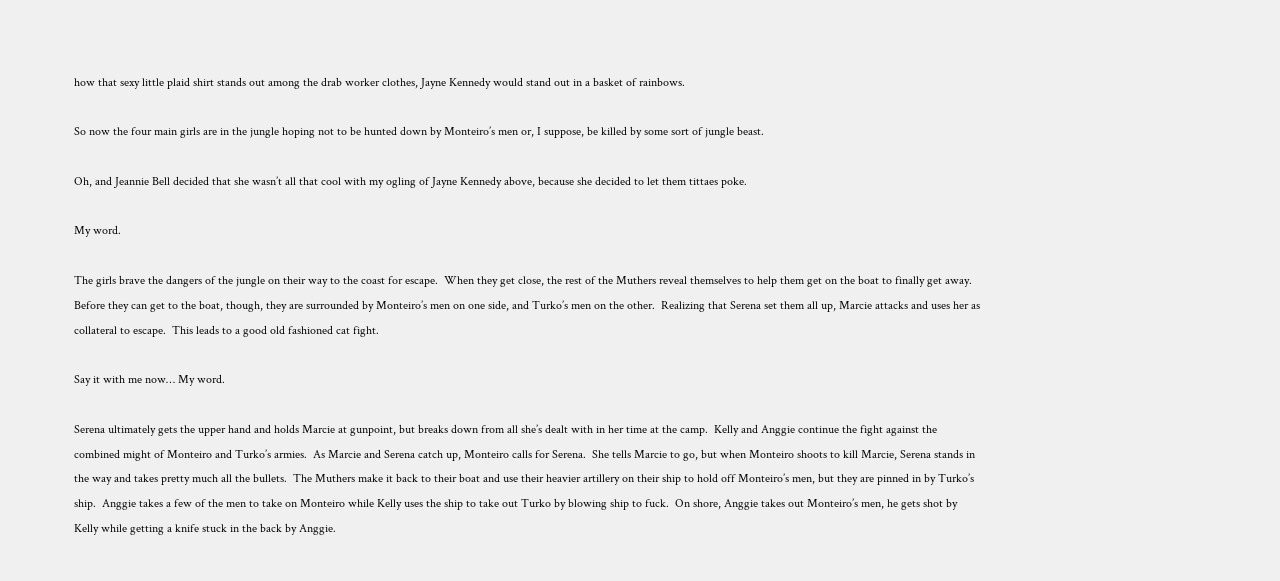how that sexy little plaid shirt stands out among the drab worker clothes, Jayne Kennedy would stand out in a basket of rainbows.

So now the four main girls are in the jungle hoping not to be hunted down by Monteiro’s men or, I suppose, be killed by some sort of jungle beast.

Oh, and Jeannie Bell decided that she wasn’t all that cool with my ogling of Jayne Kennedy above, because she decided to let them tittaes poke.

My word.

The girls brave the dangers of the jungle on their way to the coast for escape.  When they get close, the rest of the Muthers reveal themselves to help them get on the boat to finally get away.  Before they can get to the boat, though, they are surrounded by Monteiro’s men on one side, and Turko’s men on the other.  Realizing that Serena set them all up, Marcie attacks and uses her as collateral to escape.  This leads to a good old fashioned cat fight.

Say it with me now… My word.

Serena ultimately gets the upper hand and holds Marcie at gunpoint, but breaks down from all she’s dealt with in her time at the camp.  Kelly and Anggie continue the fight against the combined might of Monteiro and Turko’s armies.  As Marcie and Serena catch up, Monteiro calls for Serena.  She tells Marcie to go, but when Monteiro shoots to kill Marcie, Serena stands in the way and takes pretty much all the bullets.  The Muthers make it back to their boat and use their heavier artillery on their ship to hold off Monteiro’s men, but they are pinned in by Turko’s ship.  Anggie takes a few of the men to take on Monteiro while Kelly uses the ship to take out Turko by blowing ship to fuck.  On shore, Anggie takes out Monteiro’s men, he gets shot by Kelly while getting a knife stuck in the back by Anggie.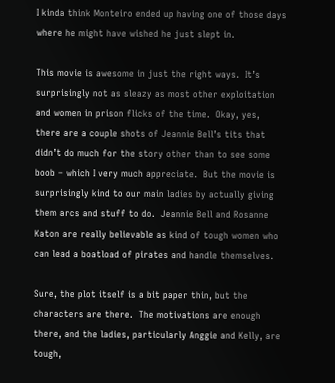I kinda think Monteiro ended up having one of those days where he might have wished he just slept in.

This movie is awesome in just the right ways.  It’s surprisingly not as sleazy as most other exploitation and women in prison flicks of the time.  Okay, yes, there are a couple shots of Jeannie Bell’s tits that didn’t do much for the story other than to see some boob – which I very much appreciate.  But the movie is surprisingly kind to our main ladies by actually giving them arcs and stuff to do.  Jeannie Bell and Rosanne Katon are really believable as kind of tough women who can lead a boatload of pirates and handle themselves.

Sure, the plot itself is a bit paper thin, but the characters are there.  The motivations are enough there, and the ladies, particularly Anggie and Kelly, are tough,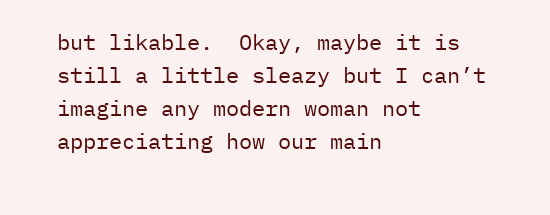but likable.  Okay, maybe it is still a little sleazy but I can’t imagine any modern woman not appreciating how our main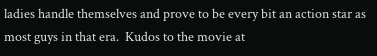ladies handle themselves and prove to be every bit an action star as most guys in that era.  Kudos to the movie at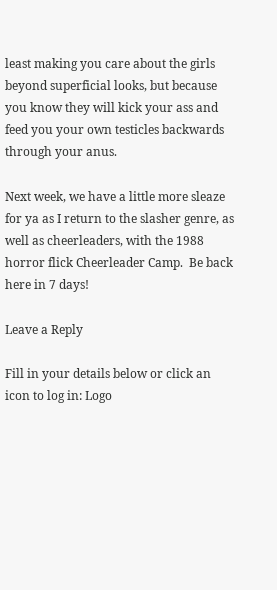least making you care about the girls beyond superficial looks, but because you know they will kick your ass and feed you your own testicles backwards through your anus.

Next week, we have a little more sleaze for ya as I return to the slasher genre, as well as cheerleaders, with the 1988 horror flick Cheerleader Camp.  Be back here in 7 days!

Leave a Reply

Fill in your details below or click an icon to log in: Logo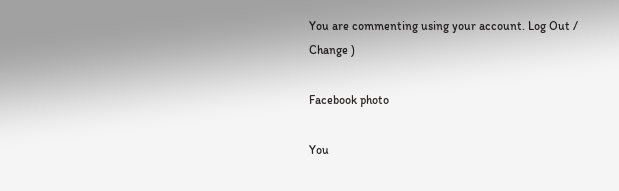You are commenting using your account. Log Out /  Change )

Facebook photo

You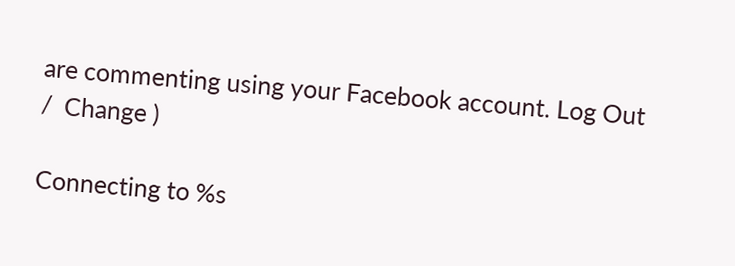are commenting using your Facebook account. Log Out /  Change )

Connecting to %s